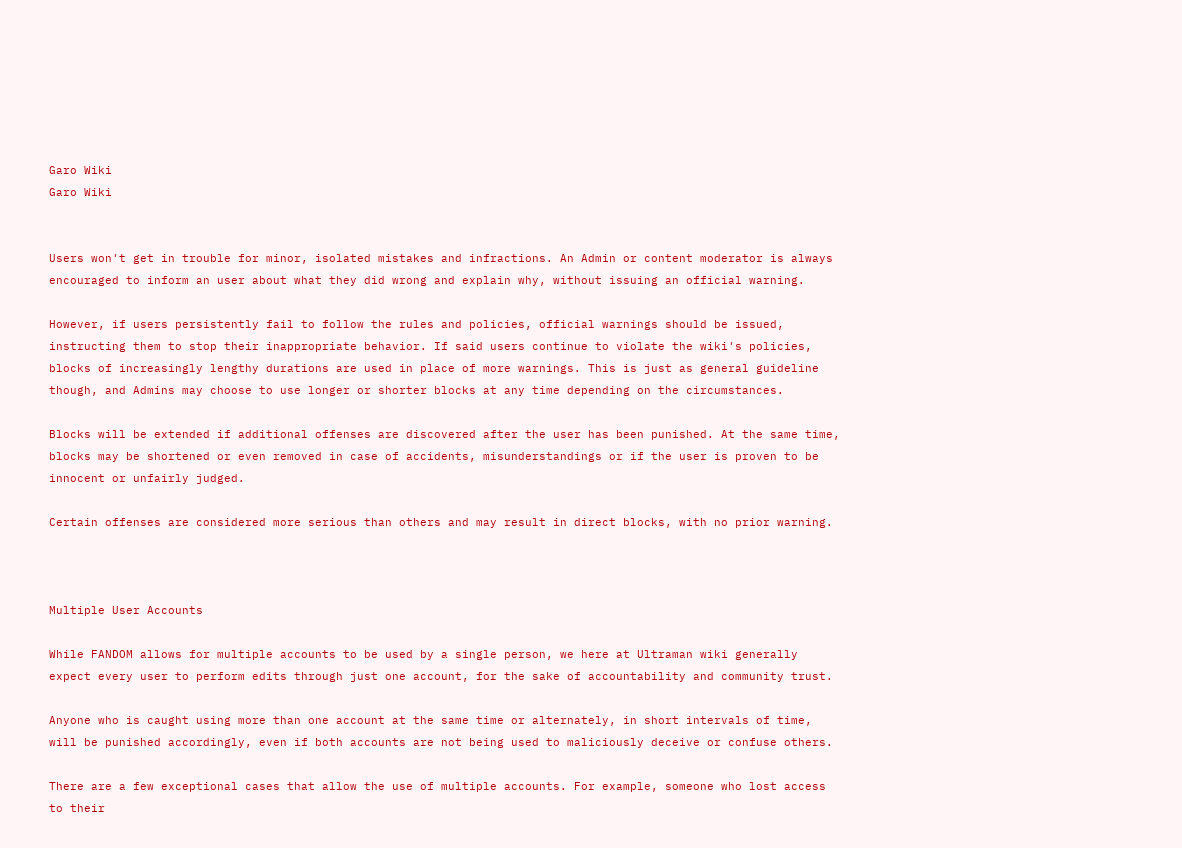Garo Wiki
Garo Wiki


Users won't get in trouble for minor, isolated mistakes and infractions. An Admin or content moderator is always encouraged to inform an user about what they did wrong and explain why, without issuing an official warning.

However, if users persistently fail to follow the rules and policies, official warnings should be issued, instructing them to stop their inappropriate behavior. If said users continue to violate the wiki's policies, blocks of increasingly lengthy durations are used in place of more warnings. This is just as general guideline though, and Admins may choose to use longer or shorter blocks at any time depending on the circumstances.

Blocks will be extended if additional offenses are discovered after the user has been punished. At the same time, blocks may be shortened or even removed in case of accidents, misunderstandings or if the user is proven to be innocent or unfairly judged.

Certain offenses are considered more serious than others and may result in direct blocks, with no prior warning.



Multiple User Accounts

While FANDOM allows for multiple accounts to be used by a single person, we here at Ultraman wiki generally expect every user to perform edits through just one account, for the sake of accountability and community trust.

Anyone who is caught using more than one account at the same time or alternately, in short intervals of time, will be punished accordingly, even if both accounts are not being used to maliciously deceive or confuse others.

There are a few exceptional cases that allow the use of multiple accounts. For example, someone who lost access to their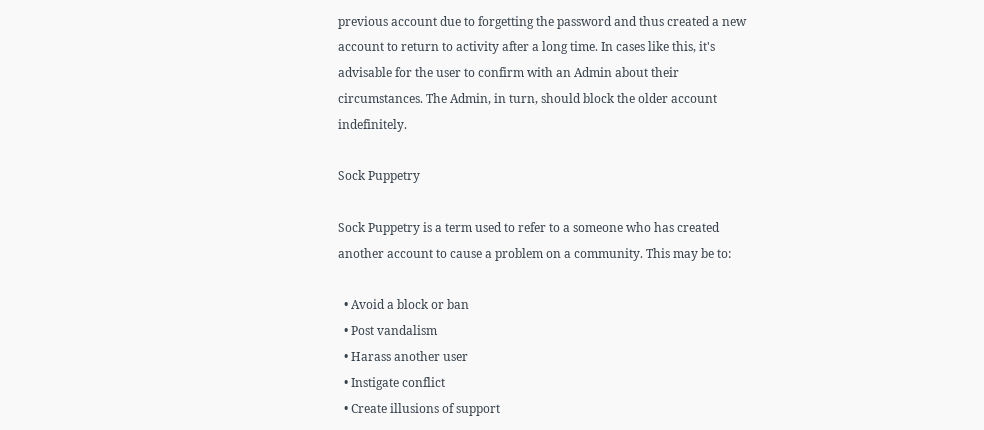previous account due to forgetting the password and thus created a new account to return to activity after a long time. In cases like this, it's advisable for the user to confirm with an Admin about their circumstances. The Admin, in turn, should block the older account indefinitely.

Sock Puppetry

Sock Puppetry is a term used to refer to a someone who has created another account to cause a problem on a community. This may be to:

  • Avoid a block or ban
  • Post vandalism
  • Harass another user
  • Instigate conflict
  • Create illusions of support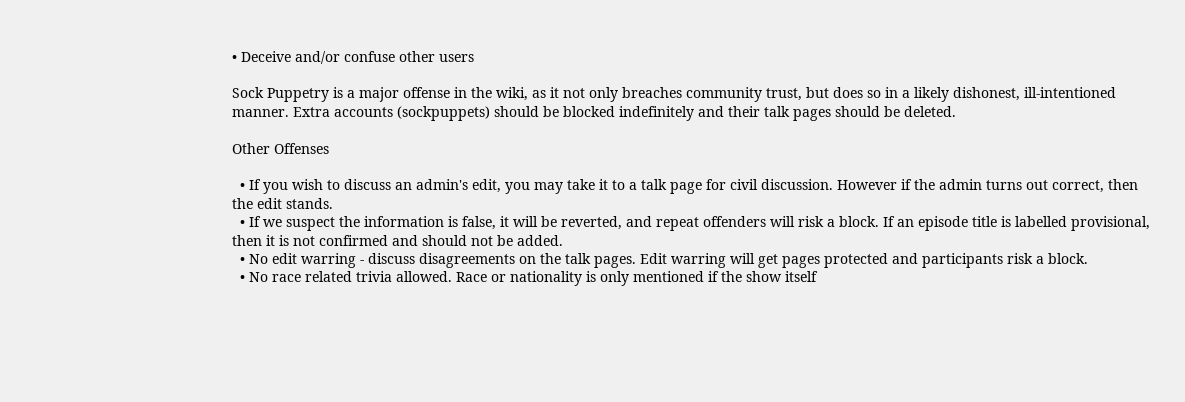• Deceive and/or confuse other users

Sock Puppetry is a major offense in the wiki, as it not only breaches community trust, but does so in a likely dishonest, ill-intentioned manner. Extra accounts (sockpuppets) should be blocked indefinitely and their talk pages should be deleted.

Other Offenses

  • If you wish to discuss an admin's edit, you may take it to a talk page for civil discussion. However if the admin turns out correct, then the edit stands.
  • If we suspect the information is false, it will be reverted, and repeat offenders will risk a block. If an episode title is labelled provisional, then it is not confirmed and should not be added.
  • No edit warring - discuss disagreements on the talk pages. Edit warring will get pages protected and participants risk a block.
  • No race related trivia allowed. Race or nationality is only mentioned if the show itself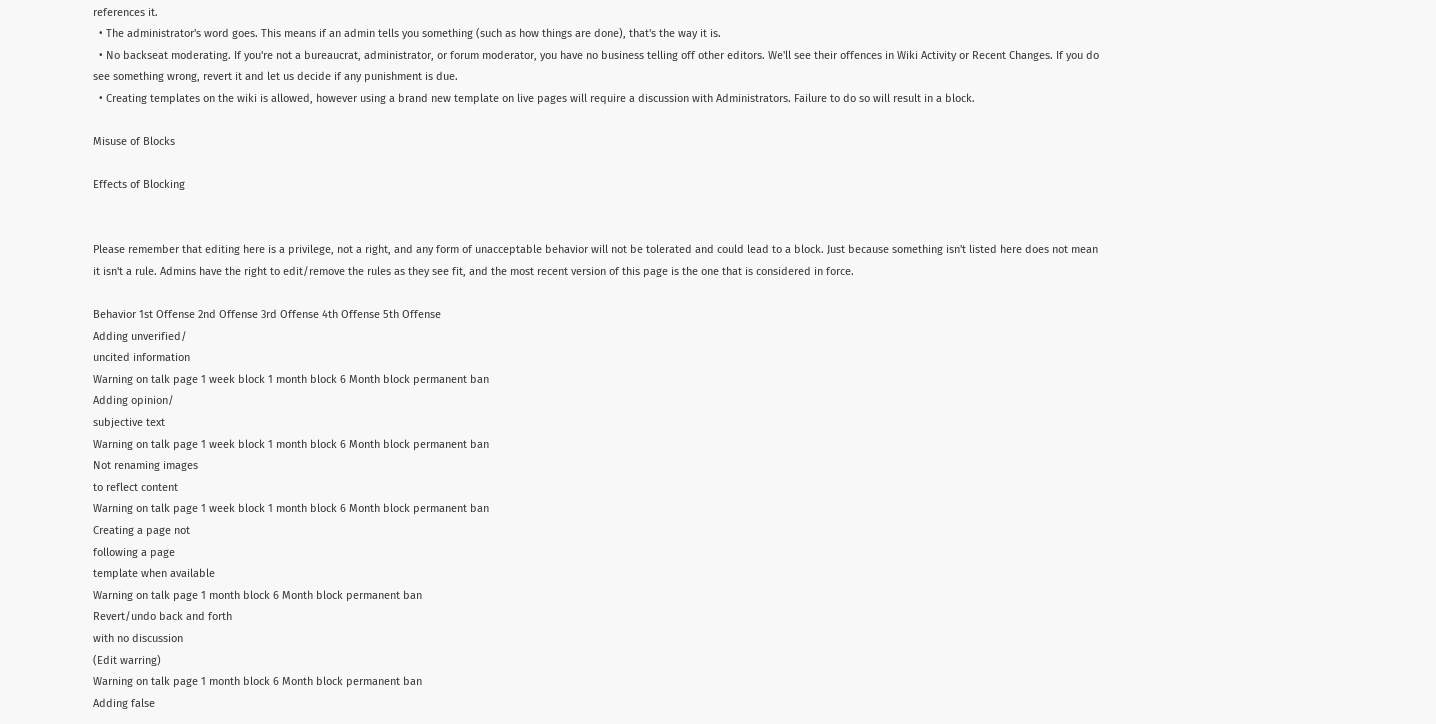references it.
  • The administrator's word goes. This means if an admin tells you something (such as how things are done), that's the way it is.
  • No backseat moderating. If you're not a bureaucrat, administrator, or forum moderator, you have no business telling off other editors. We'll see their offences in Wiki Activity or Recent Changes. If you do see something wrong, revert it and let us decide if any punishment is due.
  • Creating templates on the wiki is allowed, however using a brand new template on live pages will require a discussion with Administrators. Failure to do so will result in a block.

Misuse of Blocks

Effects of Blocking


Please remember that editing here is a privilege, not a right, and any form of unacceptable behavior will not be tolerated and could lead to a block. Just because something isn't listed here does not mean it isn't a rule. Admins have the right to edit/remove the rules as they see fit, and the most recent version of this page is the one that is considered in force.

Behavior 1st Offense 2nd Offense 3rd Offense 4th Offense 5th Offense
Adding unverified/
uncited information
Warning on talk page 1 week block 1 month block 6 Month block permanent ban
Adding opinion/
subjective text
Warning on talk page 1 week block 1 month block 6 Month block permanent ban
Not renaming images
to reflect content
Warning on talk page 1 week block 1 month block 6 Month block permanent ban
Creating a page not
following a page
template when available
Warning on talk page 1 month block 6 Month block permanent ban
Revert/undo back and forth
with no discussion
(Edit warring)
Warning on talk page 1 month block 6 Month block permanent ban
Adding false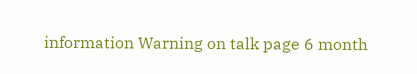information Warning on talk page 6 month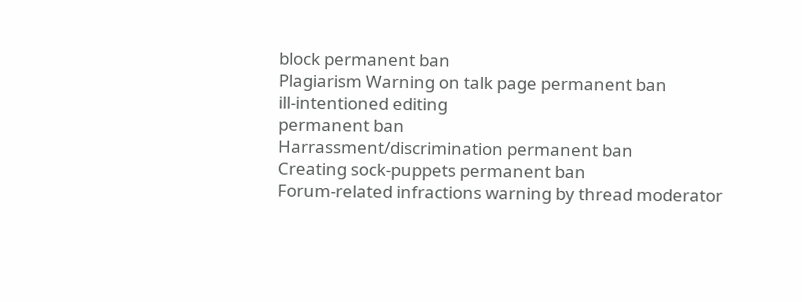block permanent ban
Plagiarism Warning on talk page permanent ban
ill-intentioned editing
permanent ban
Harrassment/discrimination permanent ban
Creating sock-puppets permanent ban
Forum-related infractions warning by thread moderator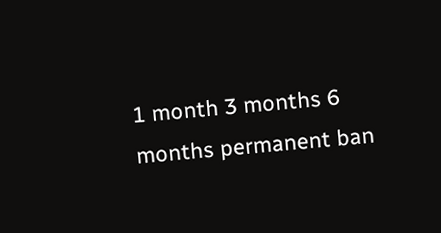1 month 3 months 6 months permanent ban